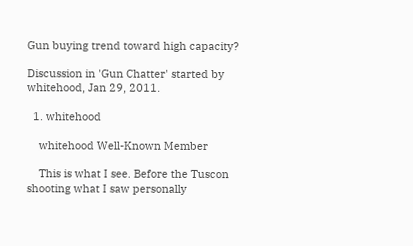Gun buying trend toward high capacity?

Discussion in 'Gun Chatter' started by whitehood, Jan 29, 2011.

  1. whitehood

    whitehood Well-Known Member

    This is what I see. Before the Tuscon shooting what I saw personally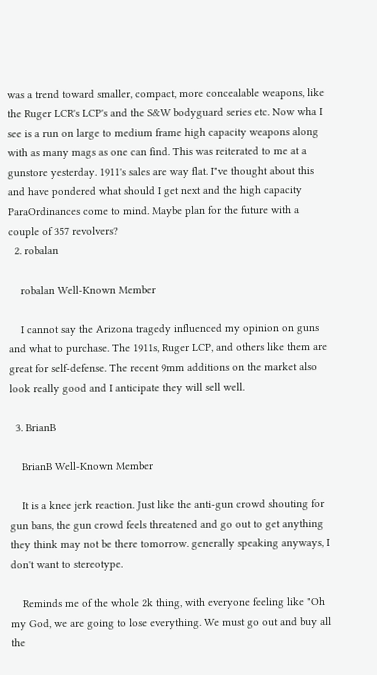was a trend toward smaller, compact, more concealable weapons, like the Ruger LCR's LCP's and the S&W bodyguard series etc. Now wha I see is a run on large to medium frame high capacity weapons along with as many mags as one can find. This was reiterated to me at a gunstore yesterday. 1911's sales are way flat. I"ve thought about this and have pondered what should I get next and the high capacity ParaOrdinances come to mind. Maybe plan for the future with a couple of 357 revolvers?
  2. robalan

    robalan Well-Known Member

    I cannot say the Arizona tragedy influenced my opinion on guns and what to purchase. The 1911s, Ruger LCP, and others like them are great for self-defense. The recent 9mm additions on the market also look really good and I anticipate they will sell well.

  3. BrianB

    BrianB Well-Known Member

    It is a knee jerk reaction. Just like the anti-gun crowd shouting for gun bans, the gun crowd feels threatened and go out to get anything they think may not be there tomorrow. generally speaking anyways, I don't want to stereotype.

    Reminds me of the whole 2k thing, with everyone feeling like "Oh my God, we are going to lose everything. We must go out and buy all the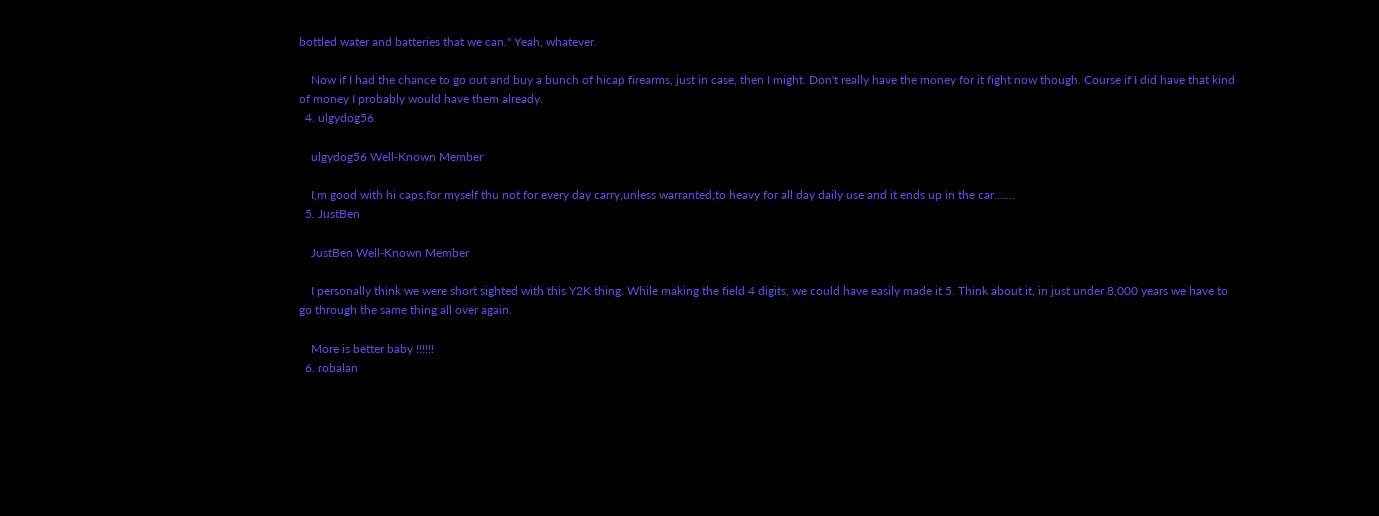bottled water and batteries that we can." Yeah, whatever.

    Now if I had the chance to go out and buy a bunch of hicap firearms, just in case, then I might. Don't really have the money for it fight now though. Course if I did have that kind of money I probably would have them already.
  4. ulgydog56

    ulgydog56 Well-Known Member

    I,m good with hi caps,for myself thu not for every day carry,unless warranted,to heavy for all day daily use and it ends up in the car.......
  5. JustBen

    JustBen Well-Known Member

    I personally think we were short sighted with this Y2K thing. While making the field 4 digits, we could have easily made it 5. Think about it, in just under 8,000 years we have to go through the same thing all over again.

    More is better baby !!!!!!
  6. robalan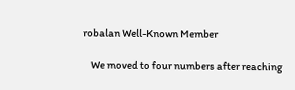robalan Well-Known Member

    We moved to four numbers after reaching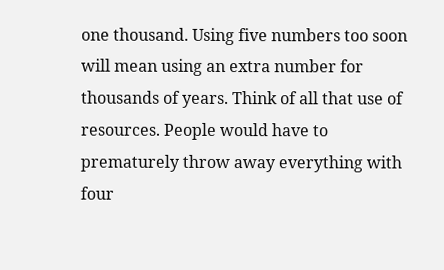one thousand. Using five numbers too soon will mean using an extra number for thousands of years. Think of all that use of resources. People would have to prematurely throw away everything with four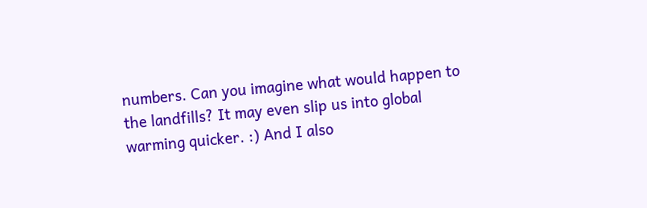numbers. Can you imagine what would happen to the landfills? It may even slip us into global warming quicker. :) And I also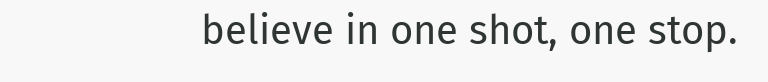believe in one shot, one stop.